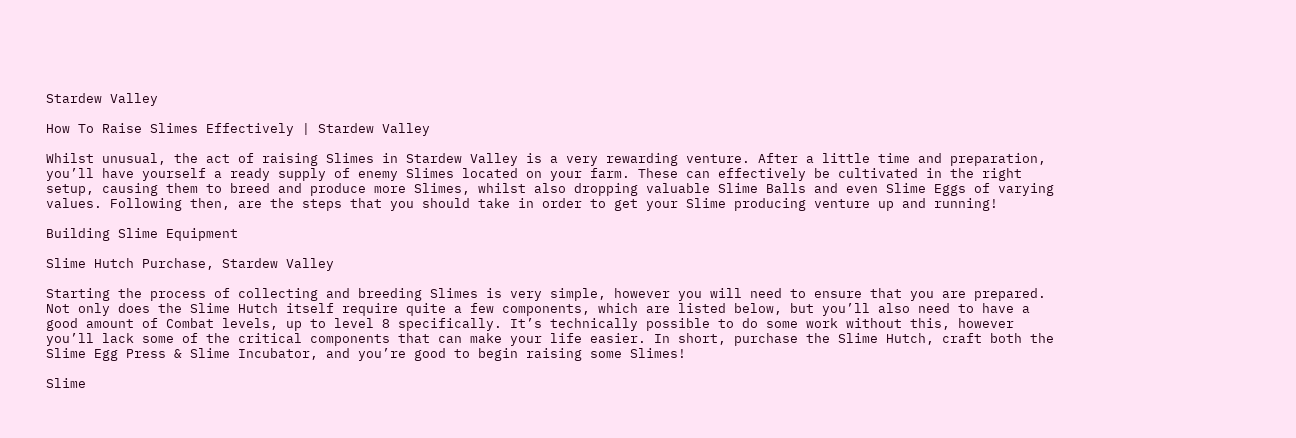Stardew Valley

How To Raise Slimes Effectively | Stardew Valley

Whilst unusual, the act of raising Slimes in Stardew Valley is a very rewarding venture. After a little time and preparation, you’ll have yourself a ready supply of enemy Slimes located on your farm. These can effectively be cultivated in the right setup, causing them to breed and produce more Slimes, whilst also dropping valuable Slime Balls and even Slime Eggs of varying values. Following then, are the steps that you should take in order to get your Slime producing venture up and running!

Building Slime Equipment

Slime Hutch Purchase, Stardew Valley

Starting the process of collecting and breeding Slimes is very simple, however you will need to ensure that you are prepared. Not only does the Slime Hutch itself require quite a few components, which are listed below, but you’ll also need to have a good amount of Combat levels, up to level 8 specifically. It’s technically possible to do some work without this, however you’ll lack some of the critical components that can make your life easier. In short, purchase the Slime Hutch, craft both the Slime Egg Press & Slime Incubator, and you’re good to begin raising some Slimes!

Slime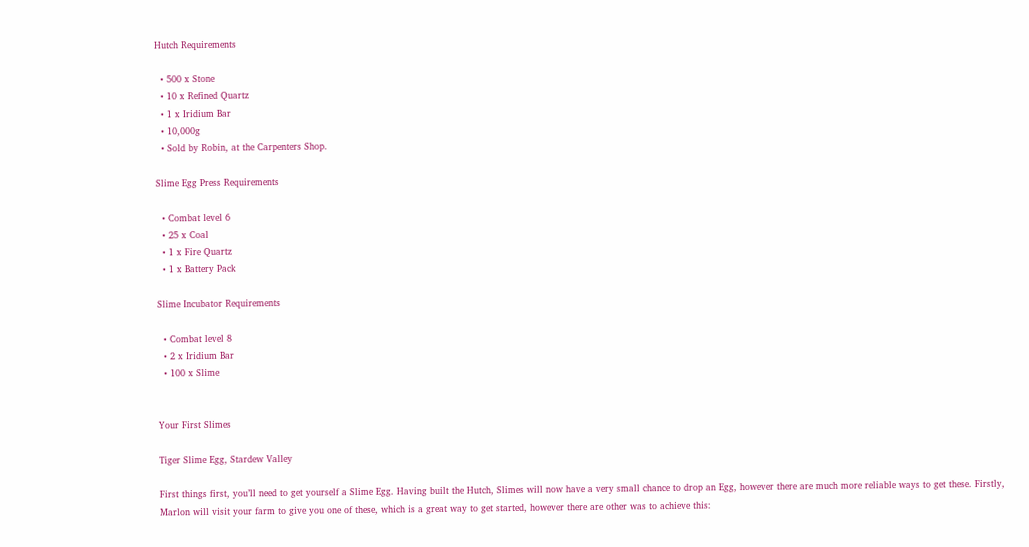Hutch Requirements

  • 500 x Stone
  • 10 x Refined Quartz
  • 1 x Iridium Bar
  • 10,000g
  • Sold by Robin, at the Carpenters Shop.

Slime Egg Press Requirements

  • Combat level 6
  • 25 x Coal
  • 1 x Fire Quartz
  • 1 x Battery Pack

Slime Incubator Requirements

  • Combat level 8
  • 2 x Iridium Bar
  • 100 x Slime


Your First Slimes

Tiger Slime Egg, Stardew Valley

First things first, you’ll need to get yourself a Slime Egg. Having built the Hutch, Slimes will now have a very small chance to drop an Egg, however there are much more reliable ways to get these. Firstly, Marlon will visit your farm to give you one of these, which is a great way to get started, however there are other was to achieve this: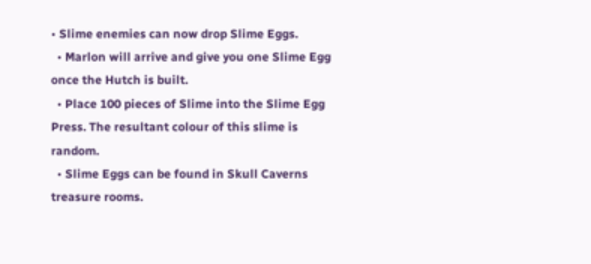• Slime enemies can now drop Slime Eggs.
  • Marlon will arrive and give you one Slime Egg once the Hutch is built.
  • Place 100 pieces of Slime into the Slime Egg Press. The resultant colour of this slime is random.
  • Slime Eggs can be found in Skull Caverns treasure rooms.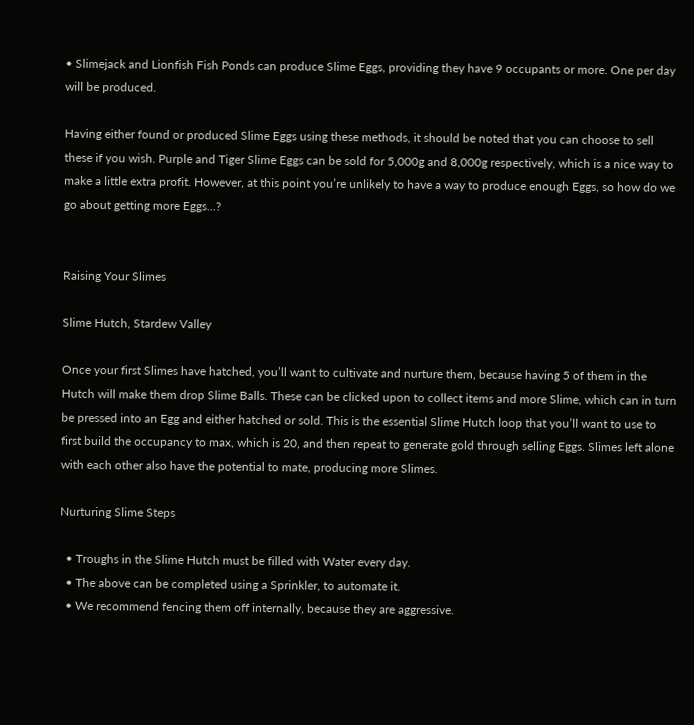• Slimejack and Lionfish Fish Ponds can produce Slime Eggs, providing they have 9 occupants or more. One per day will be produced.

Having either found or produced Slime Eggs using these methods, it should be noted that you can choose to sell these if you wish. Purple and Tiger Slime Eggs can be sold for 5,000g and 8,000g respectively, which is a nice way to make a little extra profit. However, at this point you’re unlikely to have a way to produce enough Eggs, so how do we go about getting more Eggs…?


Raising Your Slimes

Slime Hutch, Stardew Valley

Once your first Slimes have hatched, you’ll want to cultivate and nurture them, because having 5 of them in the Hutch will make them drop Slime Balls. These can be clicked upon to collect items and more Slime, which can in turn be pressed into an Egg and either hatched or sold. This is the essential Slime Hutch loop that you’ll want to use to first build the occupancy to max, which is 20, and then repeat to generate gold through selling Eggs. Slimes left alone with each other also have the potential to mate, producing more Slimes.

Nurturing Slime Steps

  • Troughs in the Slime Hutch must be filled with Water every day.
  • The above can be completed using a Sprinkler, to automate it.
  • We recommend fencing them off internally, because they are aggressive.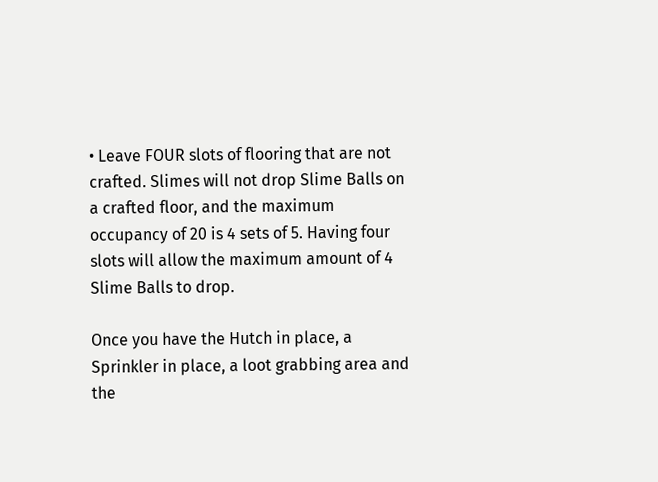• Leave FOUR slots of flooring that are not crafted. Slimes will not drop Slime Balls on a crafted floor, and the maximum occupancy of 20 is 4 sets of 5. Having four slots will allow the maximum amount of 4 Slime Balls to drop.

Once you have the Hutch in place, a Sprinkler in place, a loot grabbing area and the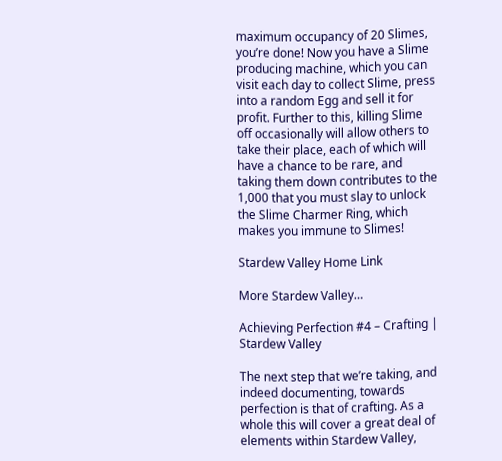maximum occupancy of 20 Slimes, you’re done! Now you have a Slime producing machine, which you can visit each day to collect Slime, press into a random Egg and sell it for profit. Further to this, killing Slime off occasionally will allow others to take their place, each of which will have a chance to be rare, and taking them down contributes to the 1,000 that you must slay to unlock the Slime Charmer Ring, which makes you immune to Slimes!

Stardew Valley Home Link

More Stardew Valley…

Achieving Perfection #4 – Crafting | Stardew Valley

The next step that we’re taking, and indeed documenting, towards perfection is that of crafting. As a whole this will cover a great deal of elements within Stardew Valley,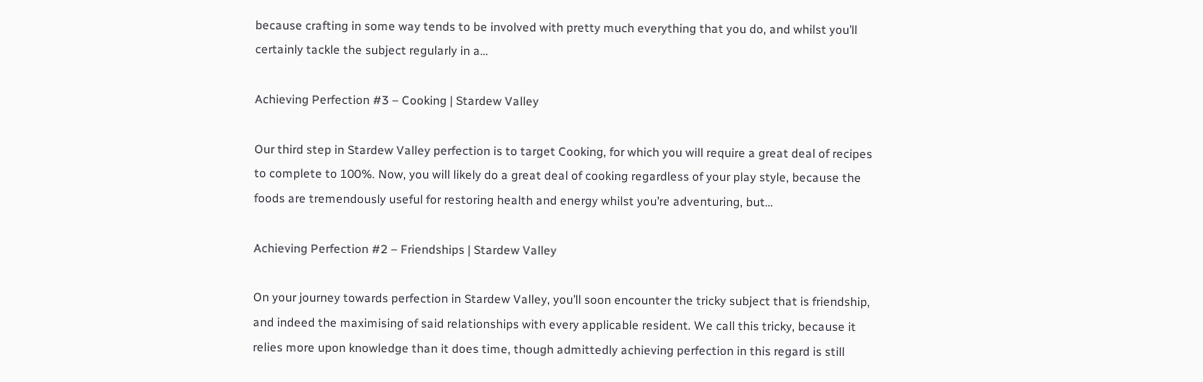because crafting in some way tends to be involved with pretty much everything that you do, and whilst you’ll certainly tackle the subject regularly in a…

Achieving Perfection #3 – Cooking | Stardew Valley

Our third step in Stardew Valley perfection is to target Cooking, for which you will require a great deal of recipes to complete to 100%. Now, you will likely do a great deal of cooking regardless of your play style, because the foods are tremendously useful for restoring health and energy whilst you’re adventuring, but…

Achieving Perfection #2 – Friendships | Stardew Valley

On your journey towards perfection in Stardew Valley, you’ll soon encounter the tricky subject that is friendship, and indeed the maximising of said relationships with every applicable resident. We call this tricky, because it relies more upon knowledge than it does time, though admittedly achieving perfection in this regard is still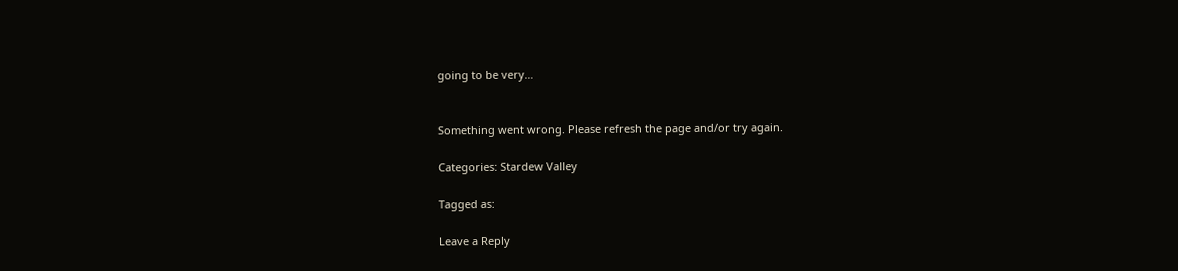going to be very…


Something went wrong. Please refresh the page and/or try again.

Categories: Stardew Valley

Tagged as:

Leave a Reply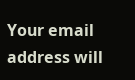Your email address will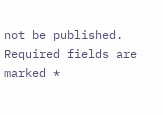not be published. Required fields are marked *